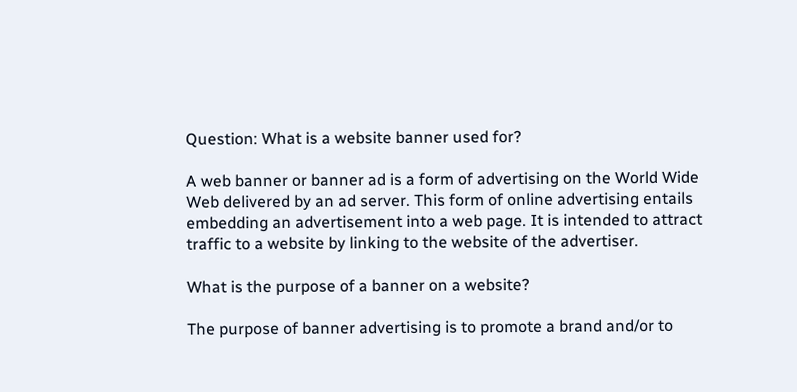Question: What is a website banner used for?

A web banner or banner ad is a form of advertising on the World Wide Web delivered by an ad server. This form of online advertising entails embedding an advertisement into a web page. It is intended to attract traffic to a website by linking to the website of the advertiser.

What is the purpose of a banner on a website?

The purpose of banner advertising is to promote a brand and/or to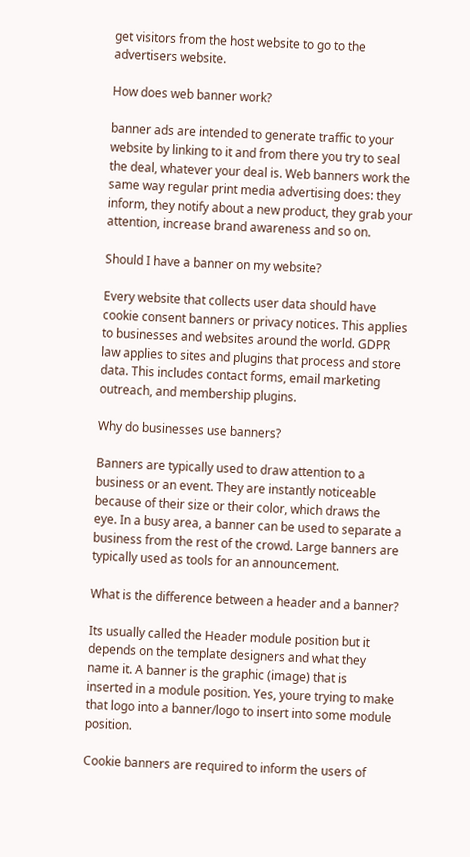get visitors from the host website to go to the advertisers website.

How does web banner work?

banner ads are intended to generate traffic to your website by linking to it and from there you try to seal the deal, whatever your deal is. Web banners work the same way regular print media advertising does: they inform, they notify about a new product, they grab your attention, increase brand awareness and so on.

Should I have a banner on my website?

Every website that collects user data should have cookie consent banners or privacy notices. This applies to businesses and websites around the world. GDPR law applies to sites and plugins that process and store data. This includes contact forms, email marketing outreach, and membership plugins.

Why do businesses use banners?

Banners are typically used to draw attention to a business or an event. They are instantly noticeable because of their size or their color, which draws the eye. In a busy area, a banner can be used to separate a business from the rest of the crowd. Large banners are typically used as tools for an announcement.

What is the difference between a header and a banner?

Its usually called the Header module position but it depends on the template designers and what they name it. A banner is the graphic (image) that is inserted in a module position. Yes, youre trying to make that logo into a banner/logo to insert into some module position.

Cookie banners are required to inform the users of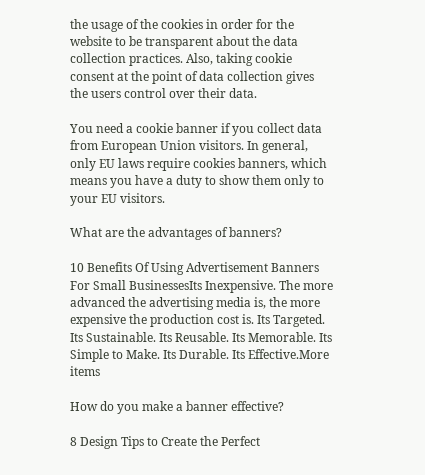the usage of the cookies in order for the website to be transparent about the data collection practices. Also, taking cookie consent at the point of data collection gives the users control over their data.

You need a cookie banner if you collect data from European Union visitors. In general, only EU laws require cookies banners, which means you have a duty to show them only to your EU visitors.

What are the advantages of banners?

10 Benefits Of Using Advertisement Banners For Small BusinessesIts Inexpensive. The more advanced the advertising media is, the more expensive the production cost is. Its Targeted. Its Sustainable. Its Reusable. Its Memorable. Its Simple to Make. Its Durable. Its Effective.More items

How do you make a banner effective?

8 Design Tips to Create the Perfect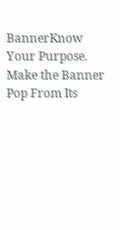BannerKnow Your Purpose. Make the Banner Pop From Its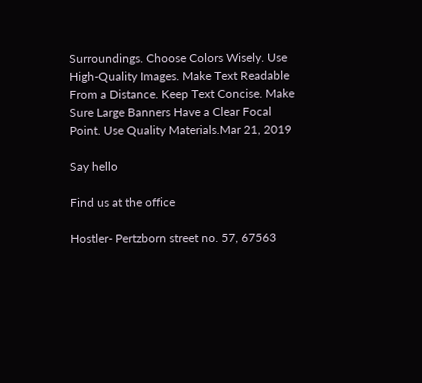Surroundings. Choose Colors Wisely. Use High-Quality Images. Make Text Readable From a Distance. Keep Text Concise. Make Sure Large Banners Have a Clear Focal Point. Use Quality Materials.Mar 21, 2019

Say hello

Find us at the office

Hostler- Pertzborn street no. 57, 67563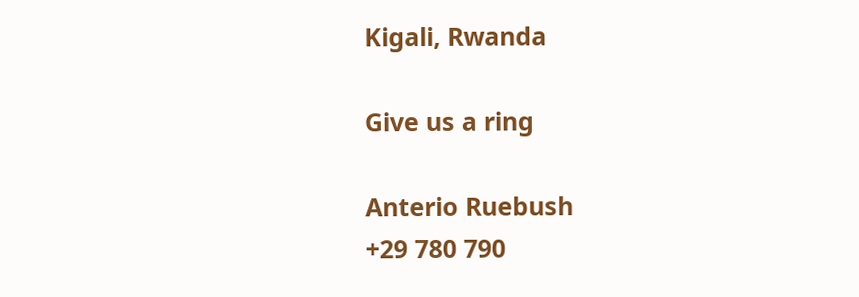Kigali, Rwanda

Give us a ring

Anterio Ruebush
+29 780 790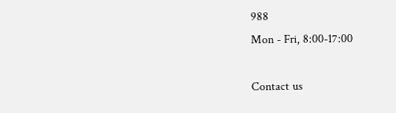988
Mon - Fri, 8:00-17:00

Contact us